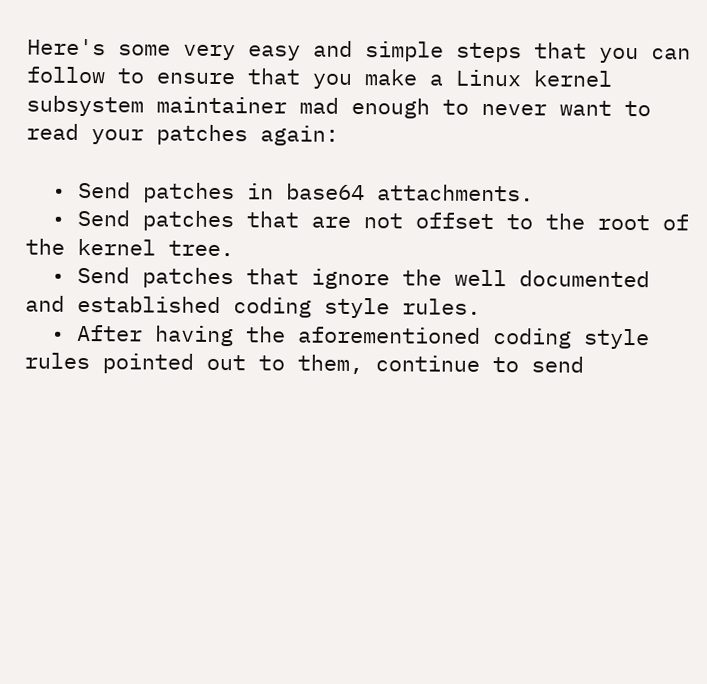Here's some very easy and simple steps that you can follow to ensure that you make a Linux kernel subsystem maintainer mad enough to never want to read your patches again:

  • Send patches in base64 attachments.
  • Send patches that are not offset to the root of the kernel tree.
  • Send patches that ignore the well documented and established coding style rules.
  • After having the aforementioned coding style rules pointed out to them, continue to send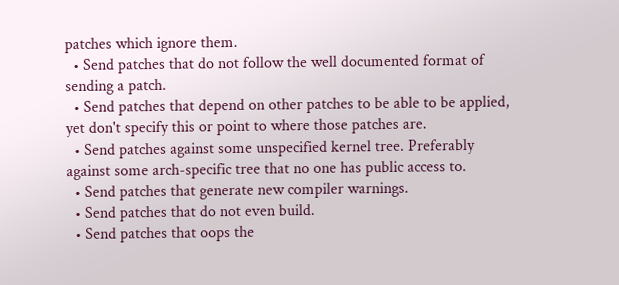patches which ignore them.
  • Send patches that do not follow the well documented format of sending a patch.
  • Send patches that depend on other patches to be able to be applied, yet don't specify this or point to where those patches are.
  • Send patches against some unspecified kernel tree. Preferably against some arch-specific tree that no one has public access to.
  • Send patches that generate new compiler warnings.
  • Send patches that do not even build.
  • Send patches that oops the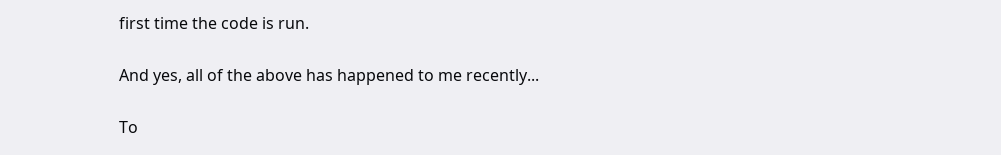first time the code is run.

And yes, all of the above has happened to me recently...

To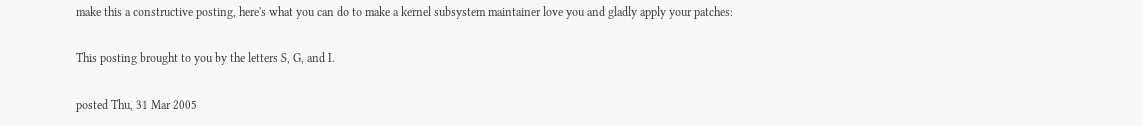make this a constructive posting, here's what you can do to make a kernel subsystem maintainer love you and gladly apply your patches:

This posting brought to you by the letters S, G, and I.

posted Thu, 31 Mar 2005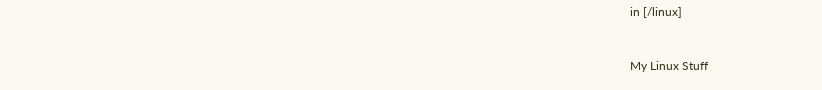in [/linux]


My Linux Stuff